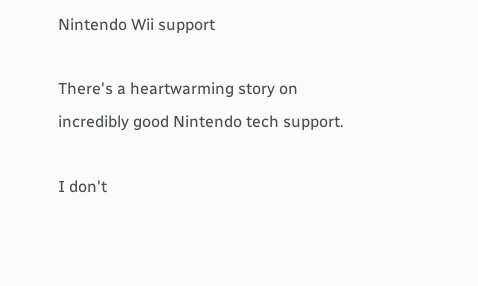Nintendo Wii support

There's a heartwarming story on incredibly good Nintendo tech support.

I don't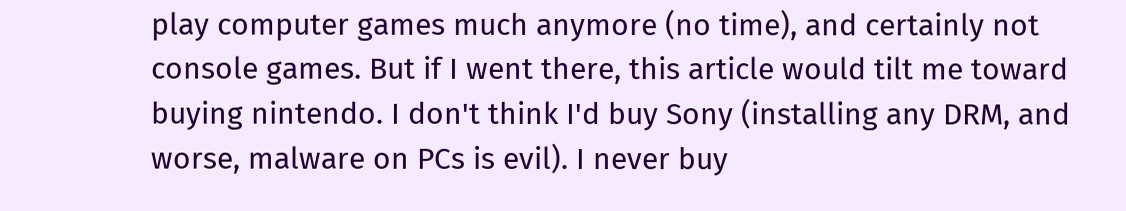play computer games much anymore (no time), and certainly not console games. But if I went there, this article would tilt me toward buying nintendo. I don't think I'd buy Sony (installing any DRM, and worse, malware on PCs is evil). I never buy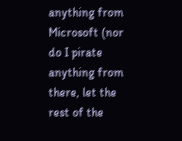anything from Microsoft (nor do I pirate anything from there, let the rest of the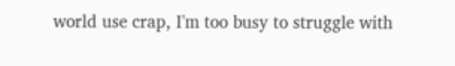world use crap, I'm too busy to struggle with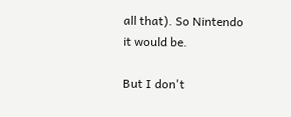all that). So Nintendo it would be.

But I don't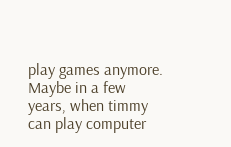play games anymore. Maybe in a few years, when timmy can play computer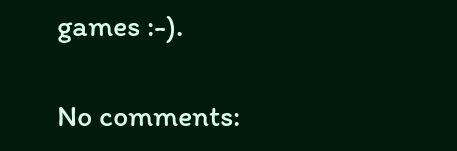games :-).

No comments: